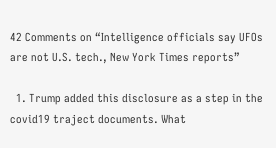42 Comments on “Intelligence officials say UFOs are not U.S. tech., New York Times reports”

  1. Trump added this disclosure as a step in the covid19 traject documents. What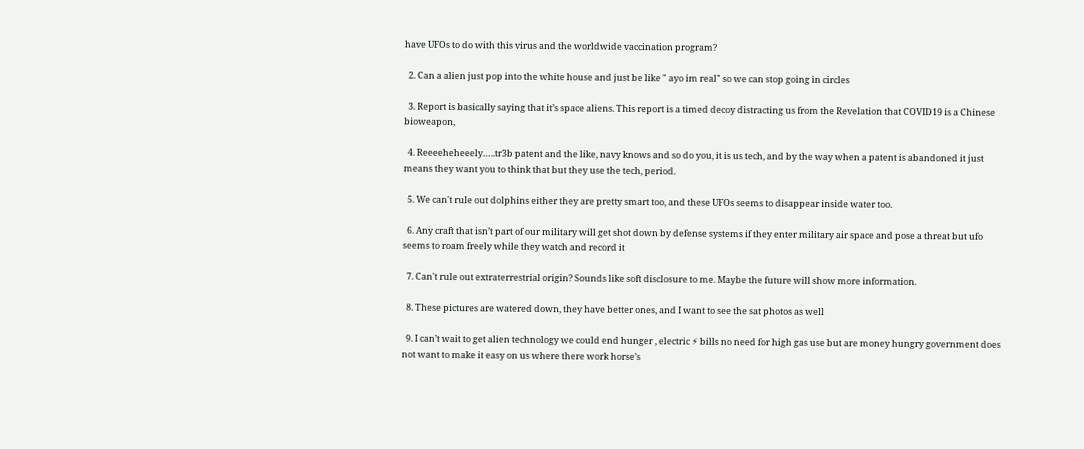have UFOs to do with this virus and the worldwide vaccination program?

  2. Can a alien just pop into the white house and just be like " ayo im real" so we can stop going in circles

  3. Report is basically saying that it’s space aliens. This report is a timed decoy distracting us from the Revelation that COVID19 is a Chinese bioweapon,

  4. Reeeeheheeely…..tr3b patent and the like, navy knows and so do you, it is us tech, and by the way when a patent is abandoned it just means they want you to think that but they use the tech, period.

  5. We can't rule out dolphins either they are pretty smart too, and these UFOs seems to disappear inside water too.

  6. Any craft that isn’t part of our military will get shot down by defense systems if they enter military air space and pose a threat but ufo seems to roam freely while they watch and record it

  7. Can't rule out extraterrestrial origin? Sounds like soft disclosure to me. Maybe the future will show more information.

  8. These pictures are watered down, they have better ones, and I want to see the sat photos as well

  9. I can’t wait to get alien technology we could end hunger , electric ⚡ bills no need for high gas use but are money hungry government does not want to make it easy on us where there work horse’s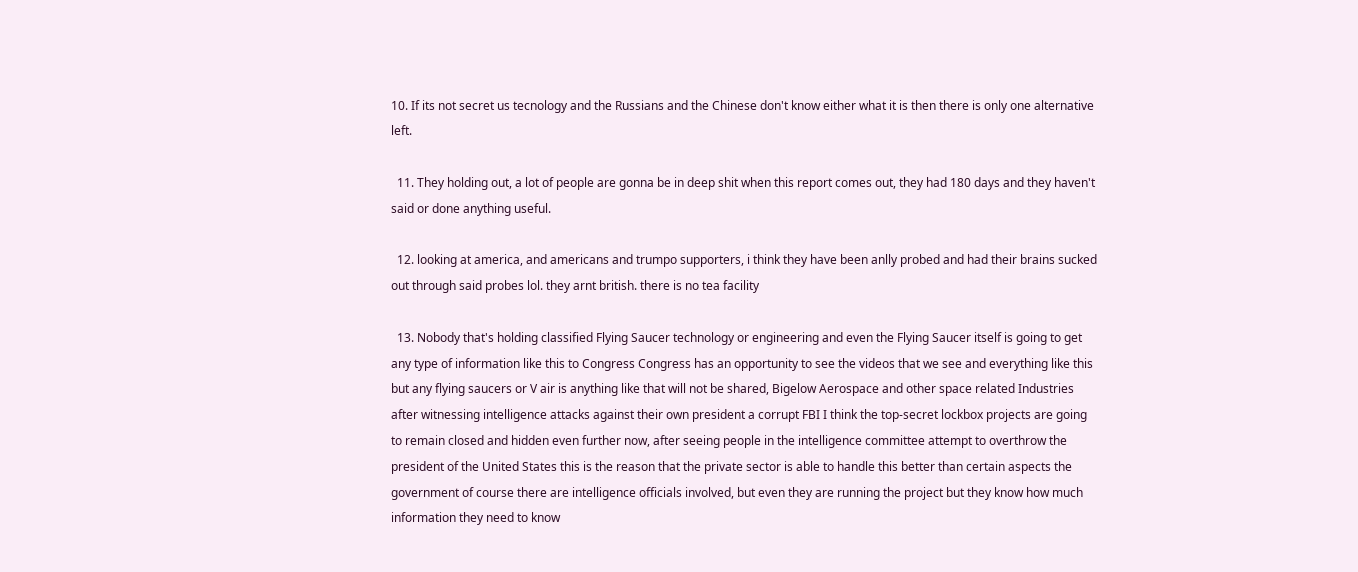10. If its not secret us tecnology and the Russians and the Chinese don't know either what it is then there is only one alternative left.

  11. They holding out, a lot of people are gonna be in deep shit when this report comes out, they had 180 days and they haven't said or done anything useful.

  12. looking at america, and americans and trumpo supporters, i think they have been anlly probed and had their brains sucked out through said probes lol. they arnt british. there is no tea facility

  13. Nobody that's holding classified Flying Saucer technology or engineering and even the Flying Saucer itself is going to get any type of information like this to Congress Congress has an opportunity to see the videos that we see and everything like this but any flying saucers or V air is anything like that will not be shared, Bigelow Aerospace and other space related Industries after witnessing intelligence attacks against their own president a corrupt FBI I think the top-secret lockbox projects are going to remain closed and hidden even further now, after seeing people in the intelligence committee attempt to overthrow the president of the United States this is the reason that the private sector is able to handle this better than certain aspects the government of course there are intelligence officials involved, but even they are running the project but they know how much information they need to know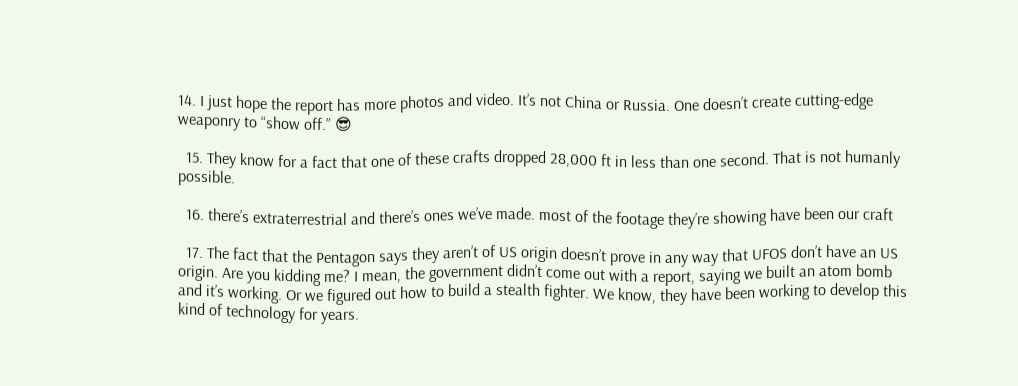14. I just hope the report has more photos and video. It’s not China or Russia. One doesn’t create cutting-edge weaponry to “show off.” 😎

  15. They know for a fact that one of these crafts dropped 28,000 ft in less than one second. That is not humanly possible.

  16. there’s extraterrestrial and there’s ones we’ve made. most of the footage they’re showing have been our craft

  17. The fact that the Pentagon says they aren’t of US origin doesn’t prove in any way that UFOS don’t have an US origin. Are you kidding me? I mean, the government didn’t come out with a report, saying we built an atom bomb and it’s working. Or we figured out how to build a stealth fighter. We know, they have been working to develop this kind of technology for years.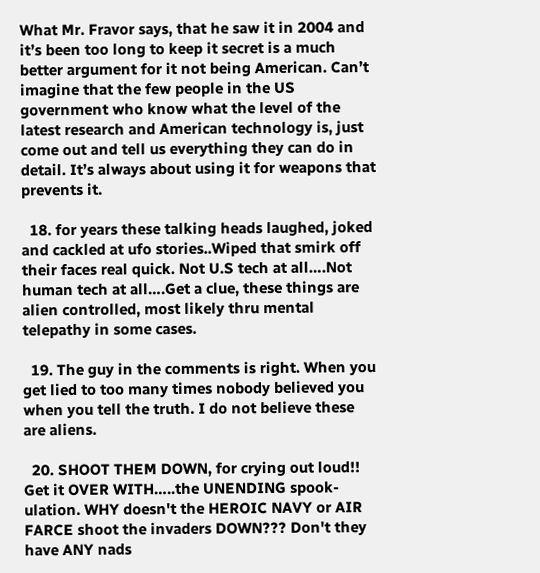What Mr. Fravor says, that he saw it in 2004 and it’s been too long to keep it secret is a much better argument for it not being American. Can’t imagine that the few people in the US government who know what the level of the latest research and American technology is, just come out and tell us everything they can do in detail. It’s always about using it for weapons that prevents it.

  18. for years these talking heads laughed, joked and cackled at ufo stories..Wiped that smirk off their faces real quick. Not U.S tech at all….Not human tech at all….Get a clue, these things are alien controlled, most likely thru mental telepathy in some cases.

  19. The guy in the comments is right. When you get lied to too many times nobody believed you when you tell the truth. I do not believe these are aliens.

  20. SHOOT THEM DOWN, for crying out loud!! Get it OVER WITH…..the UNENDING spook-ulation. WHY doesn't the HEROIC NAVY or AIR FARCE shoot the invaders DOWN??? Don't they have ANY nads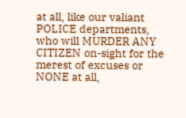at all, like our valiant POLICE departments, who will MURDER ANY CITIZEN on-sight for the merest of excuses or NONE at all,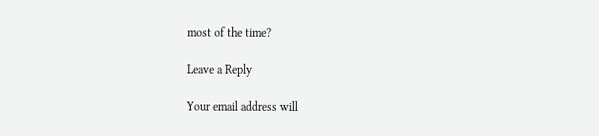most of the time?

Leave a Reply

Your email address will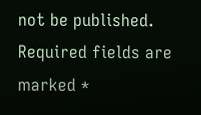not be published. Required fields are marked *